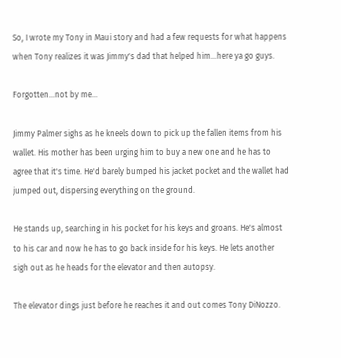So, I wrote my Tony in Maui story and had a few requests for what happens when Tony realizes it was Jimmy's dad that helped him…here ya go guys.

Forgotten...not by me...

Jimmy Palmer sighs as he kneels down to pick up the fallen items from his wallet. His mother has been urging him to buy a new one and he has to agree that it's time. He'd barely bumped his jacket pocket and the wallet had jumped out, dispersing everything on the ground.

He stands up, searching in his pocket for his keys and groans. He's almost to his car and now he has to go back inside for his keys. He lets another sigh out as he heads for the elevator and then autopsy.

The elevator dings just before he reaches it and out comes Tony DiNozzo.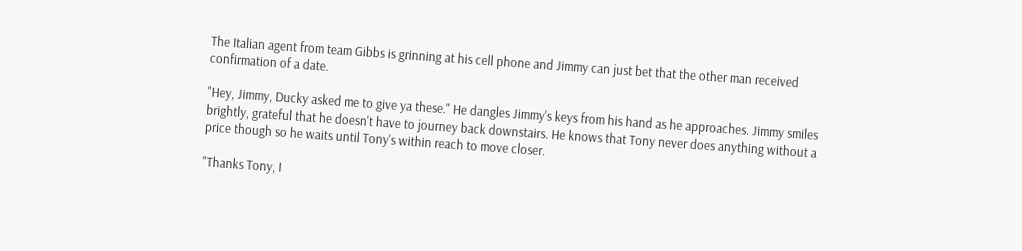The Italian agent from team Gibbs is grinning at his cell phone and Jimmy can just bet that the other man received confirmation of a date.

"Hey, Jimmy, Ducky asked me to give ya these." He dangles Jimmy's keys from his hand as he approaches. Jimmy smiles brightly, grateful that he doesn't have to journey back downstairs. He knows that Tony never does anything without a price though so he waits until Tony's within reach to move closer.

"Thanks Tony, I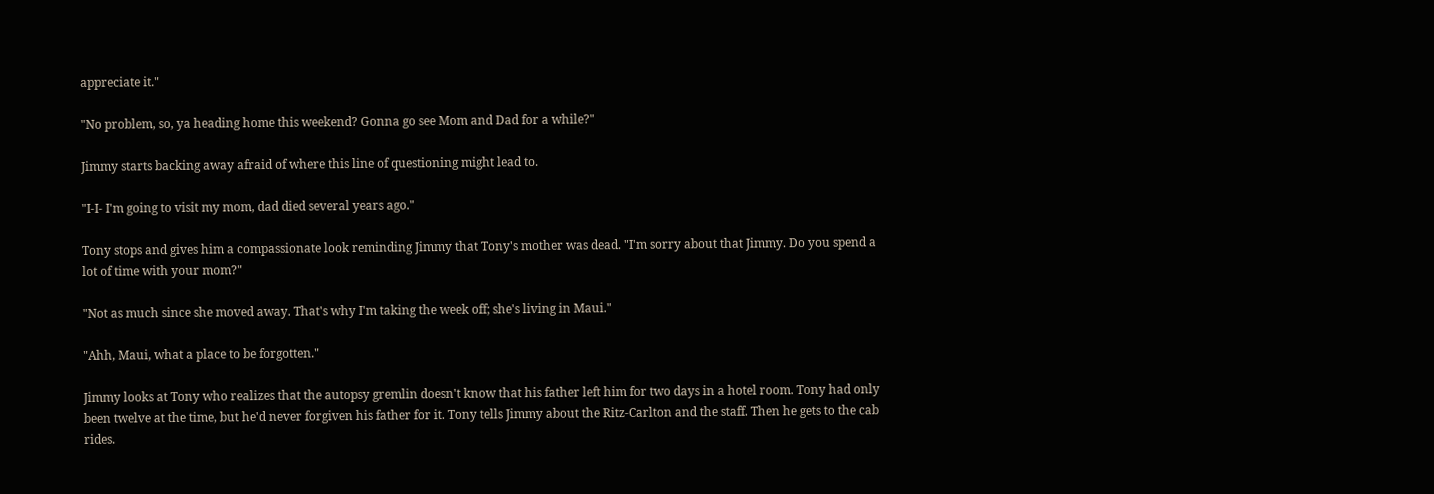appreciate it."

"No problem, so, ya heading home this weekend? Gonna go see Mom and Dad for a while?"

Jimmy starts backing away afraid of where this line of questioning might lead to.

"I-I- I'm going to visit my mom, dad died several years ago."

Tony stops and gives him a compassionate look reminding Jimmy that Tony's mother was dead. "I'm sorry about that Jimmy. Do you spend a lot of time with your mom?"

"Not as much since she moved away. That's why I'm taking the week off; she's living in Maui."

"Ahh, Maui, what a place to be forgotten."

Jimmy looks at Tony who realizes that the autopsy gremlin doesn't know that his father left him for two days in a hotel room. Tony had only been twelve at the time, but he'd never forgiven his father for it. Tony tells Jimmy about the Ritz-Carlton and the staff. Then he gets to the cab rides.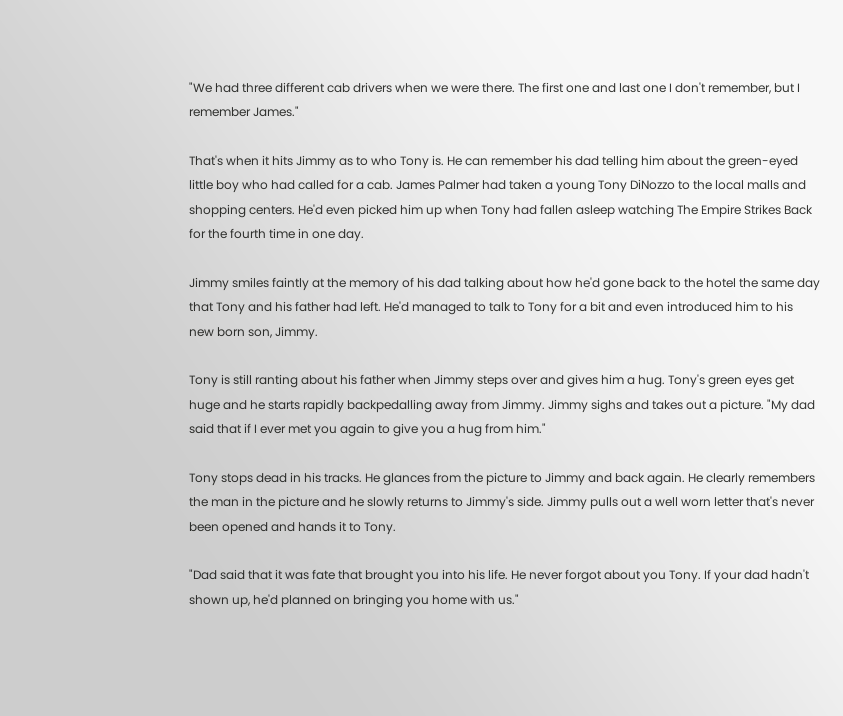"We had three different cab drivers when we were there. The first one and last one I don't remember, but I remember James."

That's when it hits Jimmy as to who Tony is. He can remember his dad telling him about the green-eyed little boy who had called for a cab. James Palmer had taken a young Tony DiNozzo to the local malls and shopping centers. He'd even picked him up when Tony had fallen asleep watching The Empire Strikes Back for the fourth time in one day.

Jimmy smiles faintly at the memory of his dad talking about how he'd gone back to the hotel the same day that Tony and his father had left. He'd managed to talk to Tony for a bit and even introduced him to his new born son, Jimmy.

Tony is still ranting about his father when Jimmy steps over and gives him a hug. Tony's green eyes get huge and he starts rapidly backpedalling away from Jimmy. Jimmy sighs and takes out a picture. "My dad said that if I ever met you again to give you a hug from him."

Tony stops dead in his tracks. He glances from the picture to Jimmy and back again. He clearly remembers the man in the picture and he slowly returns to Jimmy's side. Jimmy pulls out a well worn letter that's never been opened and hands it to Tony.

"Dad said that it was fate that brought you into his life. He never forgot about you Tony. If your dad hadn't shown up, he'd planned on bringing you home with us."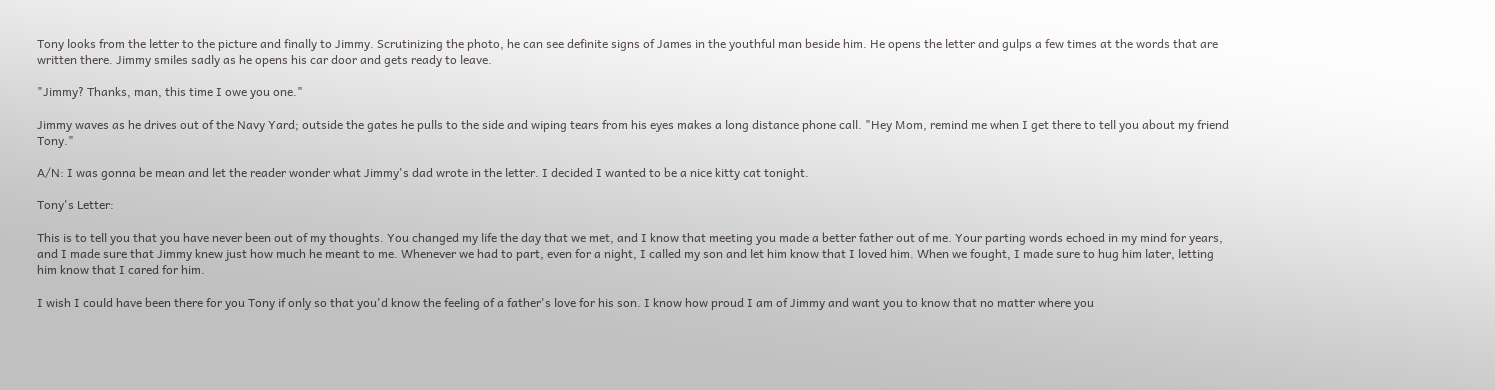Tony looks from the letter to the picture and finally to Jimmy. Scrutinizing the photo, he can see definite signs of James in the youthful man beside him. He opens the letter and gulps a few times at the words that are written there. Jimmy smiles sadly as he opens his car door and gets ready to leave.

"Jimmy? Thanks, man, this time I owe you one."

Jimmy waves as he drives out of the Navy Yard; outside the gates he pulls to the side and wiping tears from his eyes makes a long distance phone call. "Hey Mom, remind me when I get there to tell you about my friend Tony."

A/N: I was gonna be mean and let the reader wonder what Jimmy's dad wrote in the letter. I decided I wanted to be a nice kitty cat tonight.

Tony's Letter:

This is to tell you that you have never been out of my thoughts. You changed my life the day that we met, and I know that meeting you made a better father out of me. Your parting words echoed in my mind for years, and I made sure that Jimmy knew just how much he meant to me. Whenever we had to part, even for a night, I called my son and let him know that I loved him. When we fought, I made sure to hug him later, letting him know that I cared for him.

I wish I could have been there for you Tony if only so that you'd know the feeling of a father's love for his son. I know how proud I am of Jimmy and want you to know that no matter where you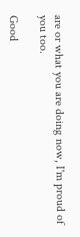are or what you are doing now, I'm proud of you too.

Good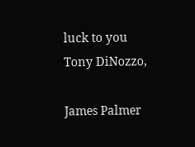luck to you Tony DiNozzo,

James Palmer